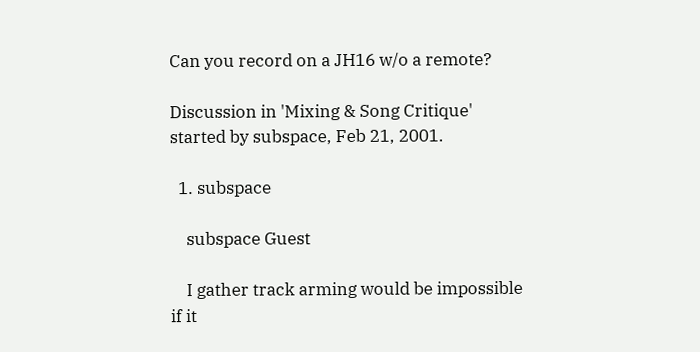Can you record on a JH16 w/o a remote?

Discussion in 'Mixing & Song Critique' started by subspace, Feb 21, 2001.

  1. subspace

    subspace Guest

    I gather track arming would be impossible if it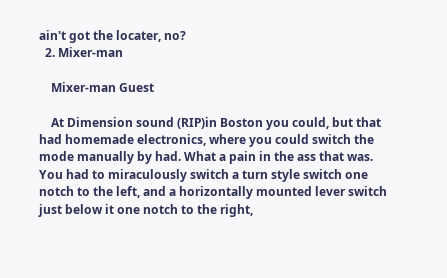ain't got the locater, no?
  2. Mixer-man

    Mixer-man Guest

    At Dimension sound (RIP)in Boston you could, but that had homemade electronics, where you could switch the mode manually by had. What a pain in the ass that was. You had to miraculously switch a turn style switch one notch to the left, and a horizontally mounted lever switch just below it one notch to the right,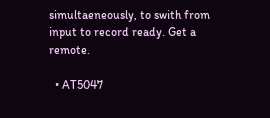simultaeneously, to swith from input to record ready. Get a remote.

  • AT5047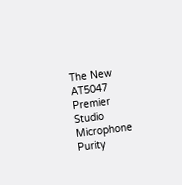The New AT5047 Premier Studio Microphone Purity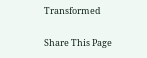Transformed

Share This Page